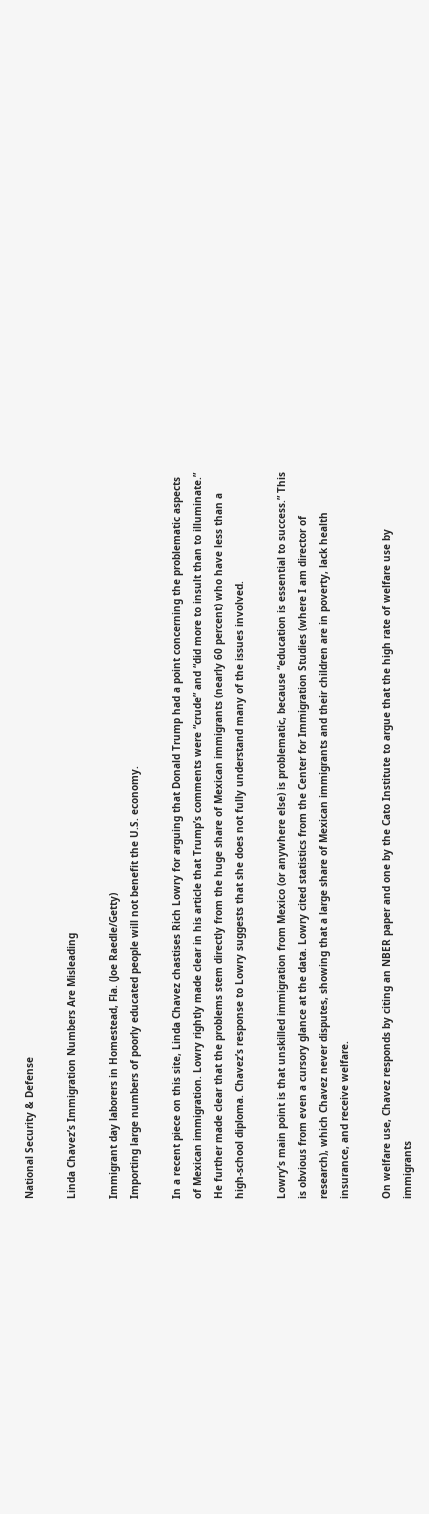National Security & Defense

Linda Chavez’s Immigration Numbers Are Misleading

Immigrant day laborers in Homestead, Fla. (Joe Raedle/Getty)
Importing large numbers of poorly educated people will not benefit the U.S. economy.

In a recent piece on this site, Linda Chavez chastises Rich Lowry for arguing that Donald Trump had a point concerning the problematic aspects of Mexican immigration. Lowry rightly made clear in his article that Trump’s comments were “crude” and “did more to insult than to illuminate.” He further made clear that the problems stem directly from the huge share of Mexican immigrants (nearly 60 percent) who have less than a high-school diploma. Chavez’s response to Lowry suggests that she does not fully understand many of the issues involved.

Lowry’s main point is that unskilled immigration from Mexico (or anywhere else) is problematic, because “education is essential to success.” This is obvious from even a cursory glance at the data. Lowry cited statistics from the Center for Immigration Studies (where I am director of research), which Chavez never disputes, showing that a large share of Mexican immigrants and their children are in poverty, lack health insurance, and receive welfare.

On welfare use, Chavez responds by citing an NBER paper and one by the Cato Institute to argue that the high rate of welfare use by immigrants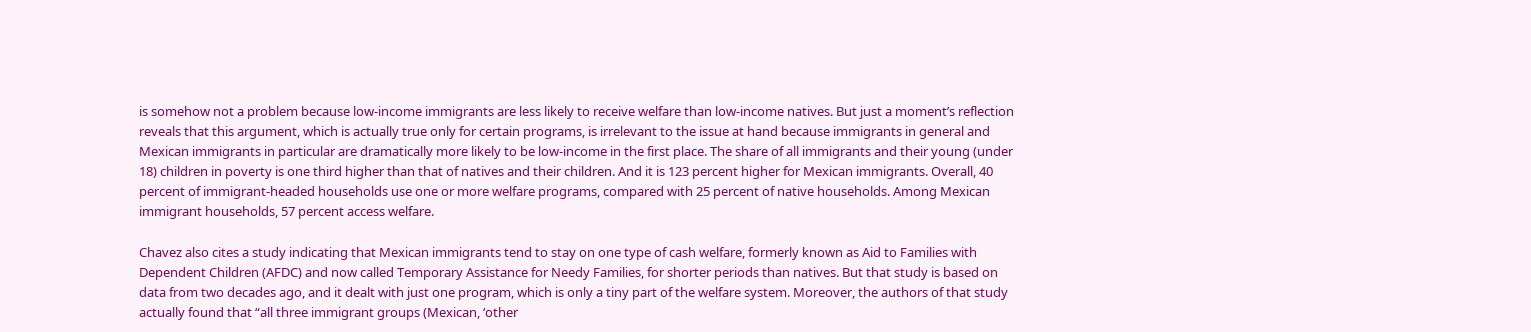is somehow not a problem because low-income immigrants are less likely to receive welfare than low-income natives. But just a moment’s reflection reveals that this argument, which is actually true only for certain programs, is irrelevant to the issue at hand because immigrants in general and Mexican immigrants in particular are dramatically more likely to be low-income in the first place. The share of all immigrants and their young (under 18) children in poverty is one third higher than that of natives and their children. And it is 123 percent higher for Mexican immigrants. Overall, 40 percent of immigrant-headed households use one or more welfare programs, compared with 25 percent of native households. Among Mexican immigrant households, 57 percent access welfare.

Chavez also cites a study indicating that Mexican immigrants tend to stay on one type of cash welfare, formerly known as Aid to Families with Dependent Children (AFDC) and now called Temporary Assistance for Needy Families, for shorter periods than natives. But that study is based on data from two decades ago, and it dealt with just one program, which is only a tiny part of the welfare system. Moreover, the authors of that study actually found that “all three immigrant groups (Mexican, ‘other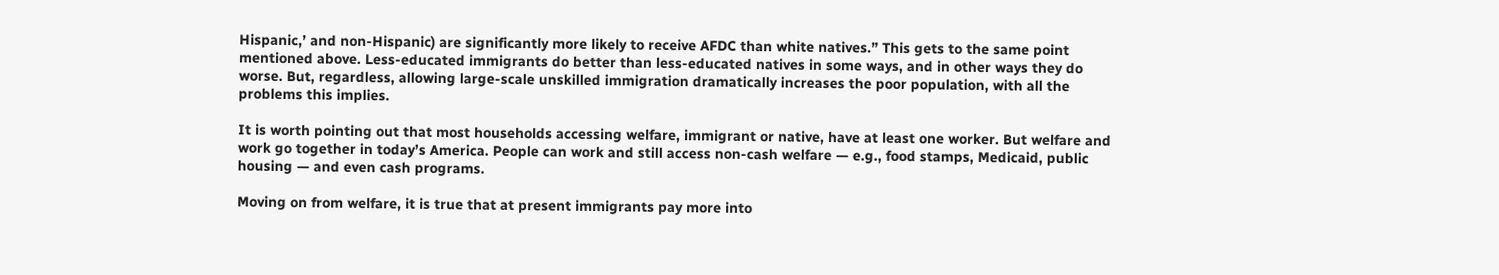Hispanic,’ and non-Hispanic) are significantly more likely to receive AFDC than white natives.” This gets to the same point mentioned above. Less-educated immigrants do better than less-educated natives in some ways, and in other ways they do worse. But, regardless, allowing large-scale unskilled immigration dramatically increases the poor population, with all the problems this implies.

It is worth pointing out that most households accessing welfare, immigrant or native, have at least one worker. But welfare and work go together in today’s America. People can work and still access non-cash welfare — e.g., food stamps, Medicaid, public housing — and even cash programs.

Moving on from welfare, it is true that at present immigrants pay more into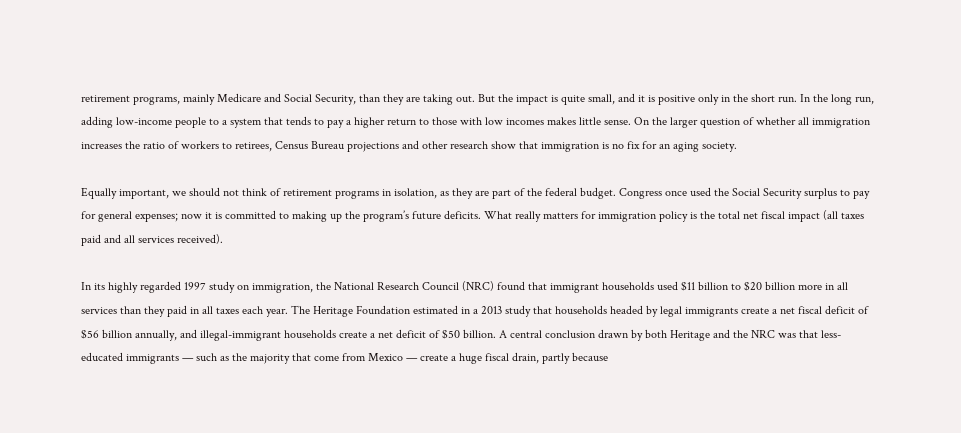retirement programs, mainly Medicare and Social Security, than they are taking out. But the impact is quite small, and it is positive only in the short run. In the long run, adding low-income people to a system that tends to pay a higher return to those with low incomes makes little sense. On the larger question of whether all immigration increases the ratio of workers to retirees, Census Bureau projections and other research show that immigration is no fix for an aging society.

Equally important, we should not think of retirement programs in isolation, as they are part of the federal budget. Congress once used the Social Security surplus to pay for general expenses; now it is committed to making up the program’s future deficits. What really matters for immigration policy is the total net fiscal impact (all taxes paid and all services received).

In its highly regarded 1997 study on immigration, the National Research Council (NRC) found that immigrant households used $11 billion to $20 billion more in all services than they paid in all taxes each year. The Heritage Foundation estimated in a 2013 study that households headed by legal immigrants create a net fiscal deficit of $56 billion annually, and illegal-immigrant households create a net deficit of $50 billion. A central conclusion drawn by both Heritage and the NRC was that less-educated immigrants — such as the majority that come from Mexico — create a huge fiscal drain, partly because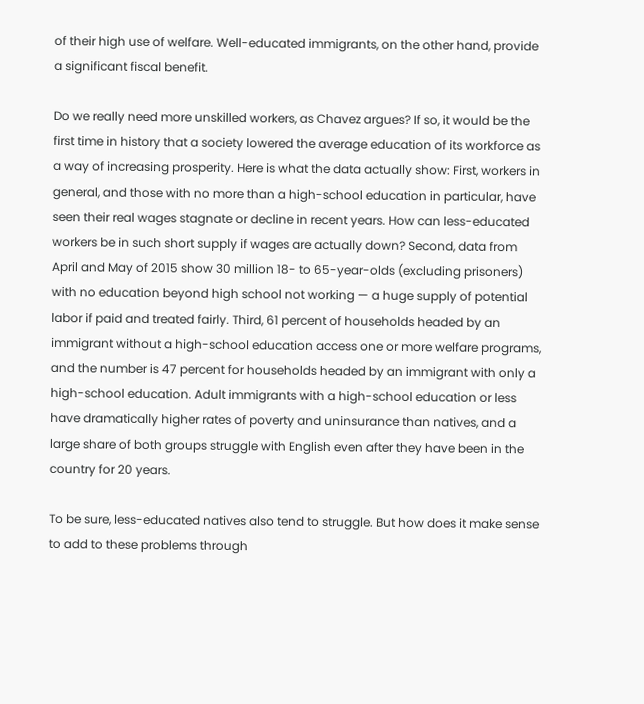of their high use of welfare. Well-educated immigrants, on the other hand, provide a significant fiscal benefit.

Do we really need more unskilled workers, as Chavez argues? If so, it would be the first time in history that a society lowered the average education of its workforce as a way of increasing prosperity. Here is what the data actually show: First, workers in general, and those with no more than a high-school education in particular, have seen their real wages stagnate or decline in recent years. How can less-educated workers be in such short supply if wages are actually down? Second, data from April and May of 2015 show 30 million 18- to 65-year-olds (excluding prisoners) with no education beyond high school not working — a huge supply of potential labor if paid and treated fairly. Third, 61 percent of households headed by an immigrant without a high-school education access one or more welfare programs, and the number is 47 percent for households headed by an immigrant with only a high-school education. Adult immigrants with a high-school education or less have dramatically higher rates of poverty and uninsurance than natives, and a large share of both groups struggle with English even after they have been in the country for 20 years.

To be sure, less-educated natives also tend to struggle. But how does it make sense to add to these problems through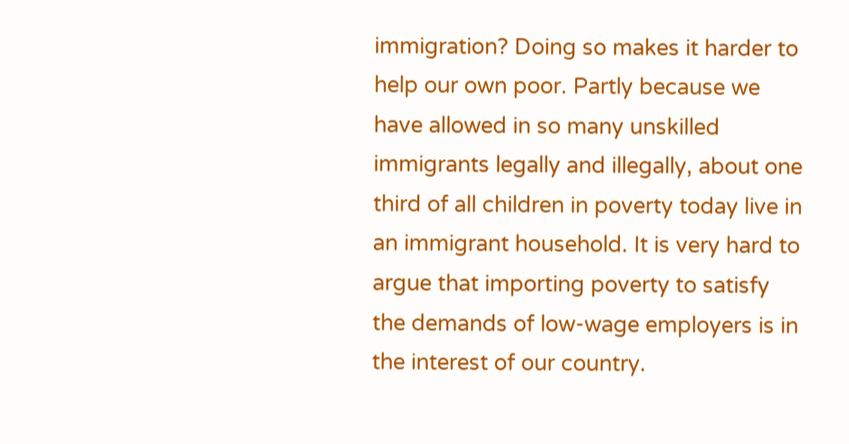immigration? Doing so makes it harder to help our own poor. Partly because we have allowed in so many unskilled immigrants legally and illegally, about one third of all children in poverty today live in an immigrant household. It is very hard to argue that importing poverty to satisfy the demands of low-wage employers is in the interest of our country.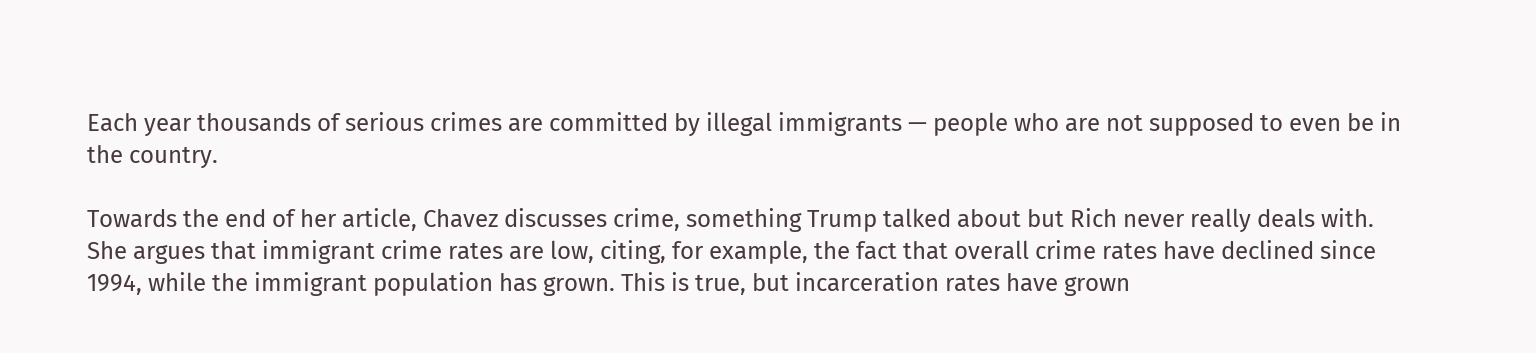Each year thousands of serious crimes are committed by illegal immigrants — people who are not supposed to even be in the country.

Towards the end of her article, Chavez discusses crime, something Trump talked about but Rich never really deals with. She argues that immigrant crime rates are low, citing, for example, the fact that overall crime rates have declined since 1994, while the immigrant population has grown. This is true, but incarceration rates have grown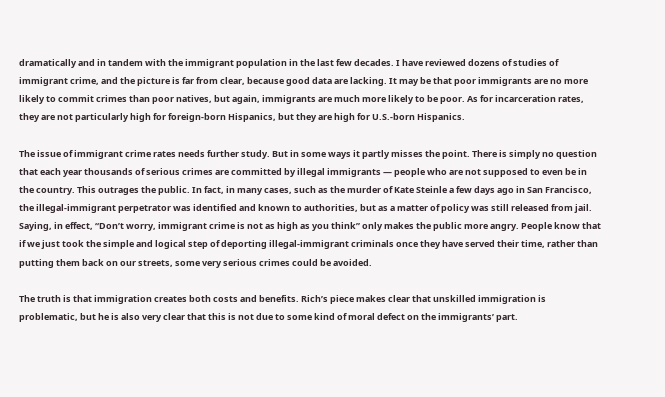dramatically and in tandem with the immigrant population in the last few decades. I have reviewed dozens of studies of immigrant crime, and the picture is far from clear, because good data are lacking. It may be that poor immigrants are no more likely to commit crimes than poor natives, but again, immigrants are much more likely to be poor. As for incarceration rates, they are not particularly high for foreign-born Hispanics, but they are high for U.S.-born Hispanics.

The issue of immigrant crime rates needs further study. But in some ways it partly misses the point. There is simply no question that each year thousands of serious crimes are committed by illegal immigrants — people who are not supposed to even be in the country. This outrages the public. In fact, in many cases, such as the murder of Kate Steinle a few days ago in San Francisco, the illegal-immigrant perpetrator was identified and known to authorities, but as a matter of policy was still released from jail. Saying, in effect, “Don’t worry, immigrant crime is not as high as you think” only makes the public more angry. People know that if we just took the simple and logical step of deporting illegal-immigrant criminals once they have served their time, rather than putting them back on our streets, some very serious crimes could be avoided.

The truth is that immigration creates both costs and benefits. Rich’s piece makes clear that unskilled immigration is problematic, but he is also very clear that this is not due to some kind of moral defect on the immigrants’ part.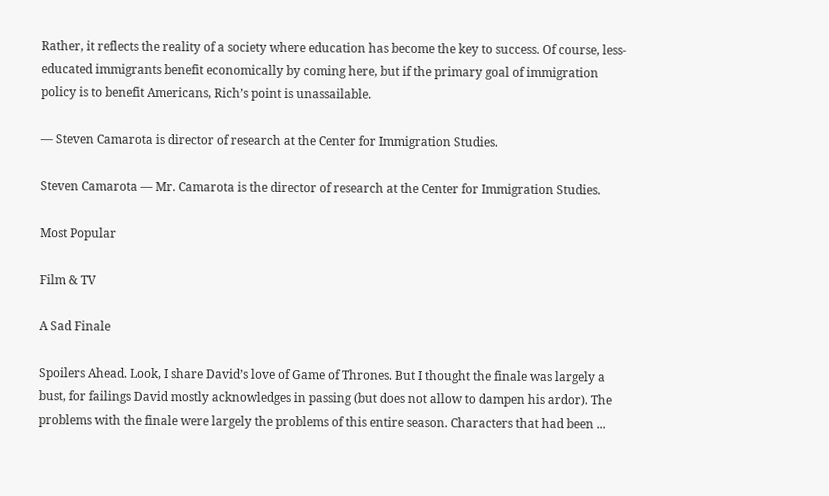Rather, it reflects the reality of a society where education has become the key to success. Of course, less-educated immigrants benefit economically by coming here, but if the primary goal of immigration policy is to benefit Americans, Rich’s point is unassailable.

— Steven Camarota is director of research at the Center for Immigration Studies.

Steven Camarota — Mr. Camarota is the director of research at the Center for Immigration Studies.

Most Popular

Film & TV

A Sad Finale

Spoilers Ahead. Look, I share David’s love of Game of Thrones. But I thought the finale was largely a bust, for failings David mostly acknowledges in passing (but does not allow to dampen his ardor). The problems with the finale were largely the problems of this entire season. Characters that had been ...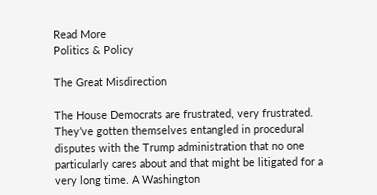Read More
Politics & Policy

The Great Misdirection

The House Democrats are frustrated, very frustrated. They’ve gotten themselves entangled in procedural disputes with the Trump administration that no one particularly cares about and that might be litigated for a very long time. A Washington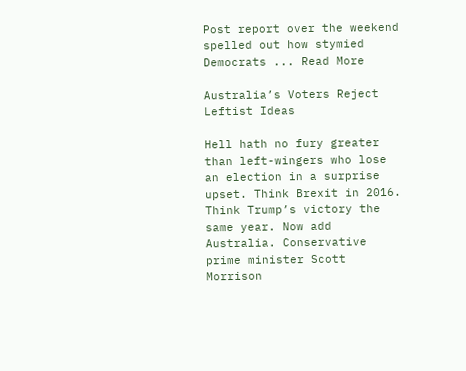Post report over the weekend spelled out how stymied Democrats ... Read More

Australia’s Voters Reject Leftist Ideas

Hell hath no fury greater than left-wingers who lose an election in a surprise upset. Think Brexit in 2016. Think Trump’s victory the same year. Now add Australia. Conservative prime minister Scott Morrison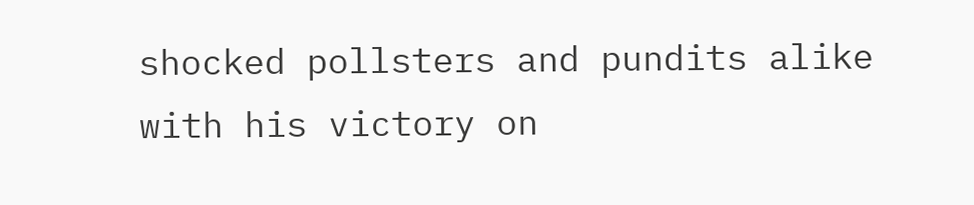shocked pollsters and pundits alike with his victory on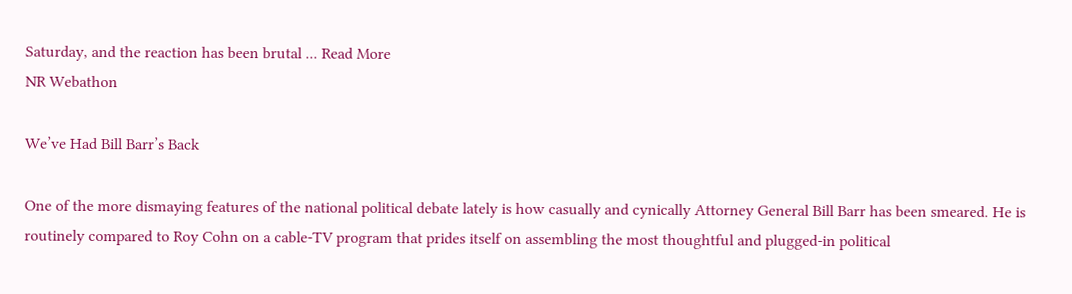Saturday, and the reaction has been brutal ... Read More
NR Webathon

We’ve Had Bill Barr’s Back

One of the more dismaying features of the national political debate lately is how casually and cynically Attorney General Bill Barr has been smeared. He is routinely compared to Roy Cohn on a cable-TV program that prides itself on assembling the most thoughtful and plugged-in political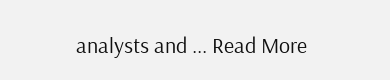analysts and ... Read More